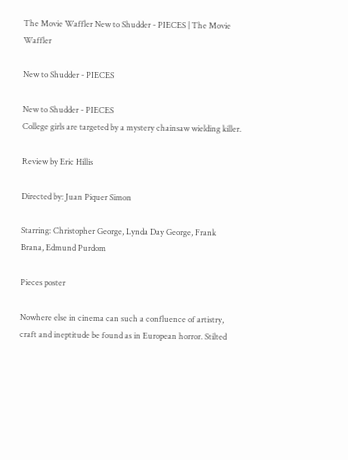The Movie Waffler New to Shudder - PIECES | The Movie Waffler

New to Shudder - PIECES

New to Shudder - PIECES
College girls are targeted by a mystery chainsaw wielding killer.

Review by Eric Hillis

Directed by: Juan Piquer Simon

Starring: Christopher George, Lynda Day George, Frank Brana, Edmund Purdom

Pieces poster

Nowhere else in cinema can such a confluence of artistry, craft and ineptitude be found as in European horror. Stilted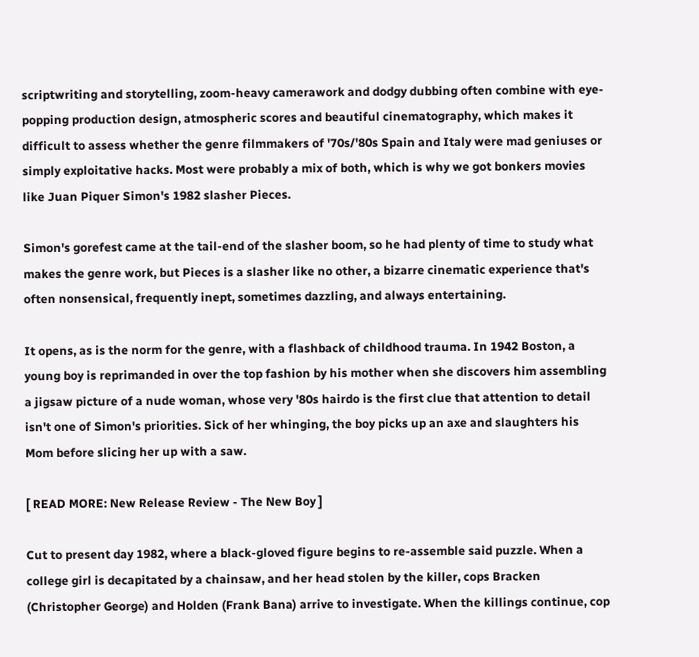scriptwriting and storytelling, zoom-heavy camerawork and dodgy dubbing often combine with eye-popping production design, atmospheric scores and beautiful cinematography, which makes it difficult to assess whether the genre filmmakers of '70s/'80s Spain and Italy were mad geniuses or simply exploitative hacks. Most were probably a mix of both, which is why we got bonkers movies like Juan Piquer Simon's 1982 slasher Pieces.

Simon's gorefest came at the tail-end of the slasher boom, so he had plenty of time to study what makes the genre work, but Pieces is a slasher like no other, a bizarre cinematic experience that's often nonsensical, frequently inept, sometimes dazzling, and always entertaining.

It opens, as is the norm for the genre, with a flashback of childhood trauma. In 1942 Boston, a young boy is reprimanded in over the top fashion by his mother when she discovers him assembling a jigsaw picture of a nude woman, whose very '80s hairdo is the first clue that attention to detail isn't one of Simon's priorities. Sick of her whinging, the boy picks up an axe and slaughters his Mom before slicing her up with a saw.

[ READ MORE: New Release Review - The New Boy ]

Cut to present day 1982, where a black-gloved figure begins to re-assemble said puzzle. When a college girl is decapitated by a chainsaw, and her head stolen by the killer, cops Bracken (Christopher George) and Holden (Frank Bana) arrive to investigate. When the killings continue, cop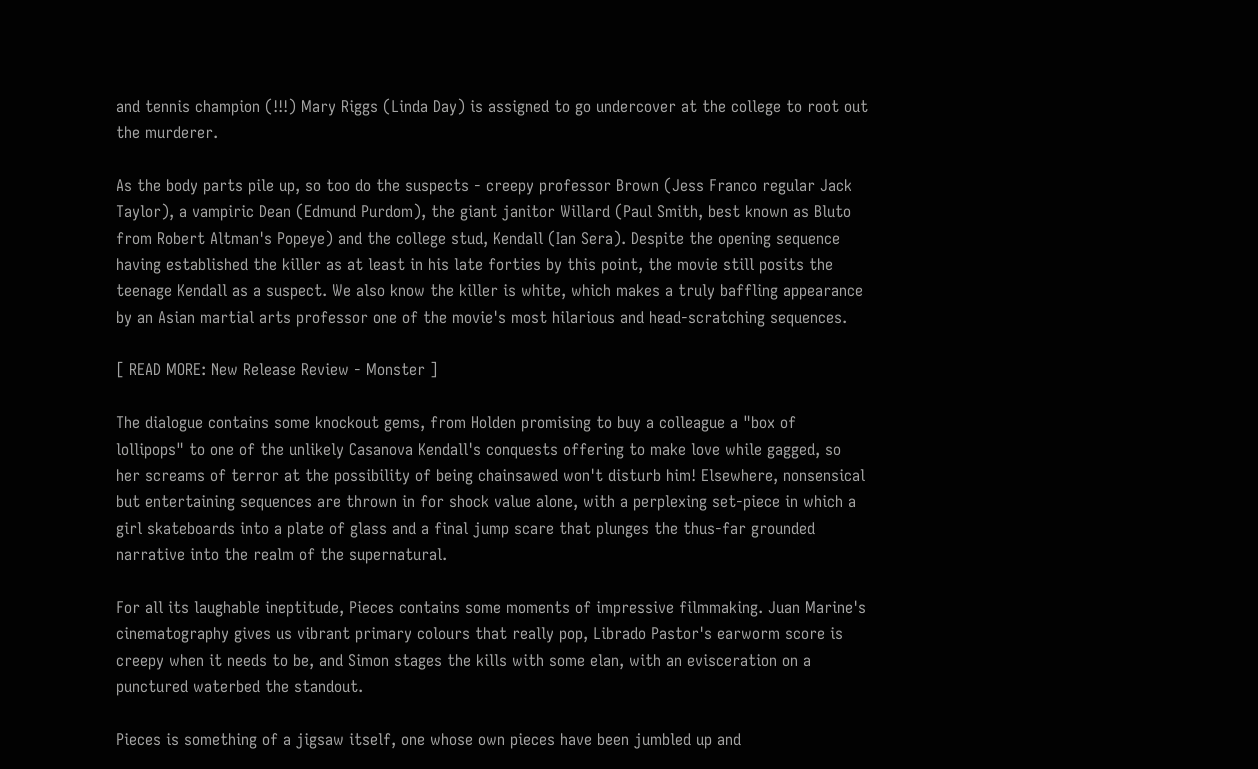and tennis champion (!!!) Mary Riggs (Linda Day) is assigned to go undercover at the college to root out the murderer.

As the body parts pile up, so too do the suspects - creepy professor Brown (Jess Franco regular Jack Taylor), a vampiric Dean (Edmund Purdom), the giant janitor Willard (Paul Smith, best known as Bluto from Robert Altman's Popeye) and the college stud, Kendall (Ian Sera). Despite the opening sequence having established the killer as at least in his late forties by this point, the movie still posits the teenage Kendall as a suspect. We also know the killer is white, which makes a truly baffling appearance by an Asian martial arts professor one of the movie's most hilarious and head-scratching sequences.

[ READ MORE: New Release Review - Monster ]

The dialogue contains some knockout gems, from Holden promising to buy a colleague a "box of lollipops" to one of the unlikely Casanova Kendall's conquests offering to make love while gagged, so her screams of terror at the possibility of being chainsawed won't disturb him! Elsewhere, nonsensical but entertaining sequences are thrown in for shock value alone, with a perplexing set-piece in which a girl skateboards into a plate of glass and a final jump scare that plunges the thus-far grounded narrative into the realm of the supernatural.

For all its laughable ineptitude, Pieces contains some moments of impressive filmmaking. Juan Marine's cinematography gives us vibrant primary colours that really pop, Librado Pastor's earworm score is creepy when it needs to be, and Simon stages the kills with some elan, with an evisceration on a punctured waterbed the standout.

Pieces is something of a jigsaw itself, one whose own pieces have been jumbled up and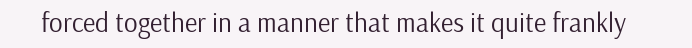forced together in a manner that makes it quite frankly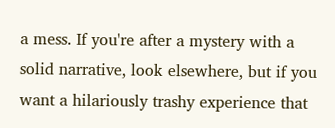a mess. If you're after a mystery with a solid narrative, look elsewhere, but if you want a hilariously trashy experience that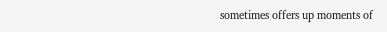sometimes offers up moments of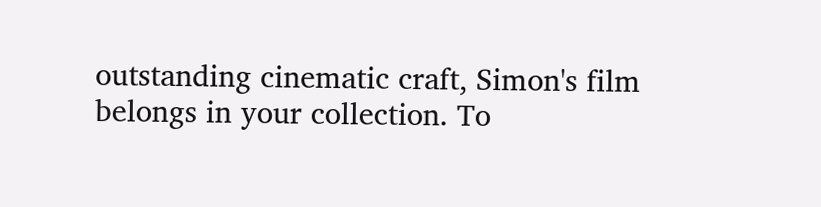outstanding cinematic craft, Simon's film belongs in your collection. To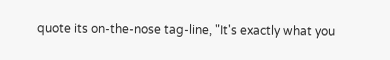quote its on-the-nose tag-line, "It's exactly what you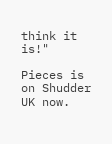think it is!"

Pieces is on Shudder UK now.